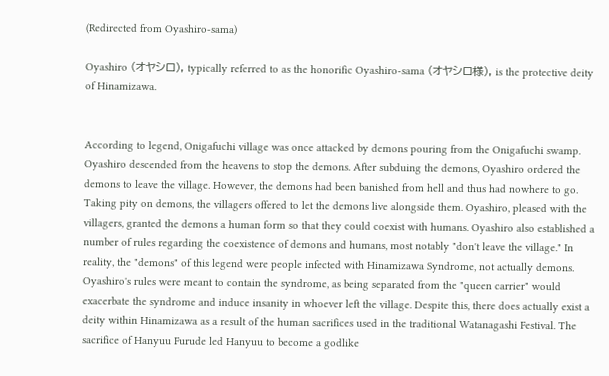(Redirected from Oyashiro-sama)

Oyashiro (オヤシロ), typically referred to as the honorific Oyashiro-sama (オヤシロ様), is the protective deity of Hinamizawa.


According to legend, Onigafuchi village was once attacked by demons pouring from the Onigafuchi swamp. Oyashiro descended from the heavens to stop the demons. After subduing the demons, Oyashiro ordered the demons to leave the village. However, the demons had been banished from hell and thus had nowhere to go. Taking pity on demons, the villagers offered to let the demons live alongside them. Oyashiro, pleased with the villagers, granted the demons a human form so that they could coexist with humans. Oyashiro also established a number of rules regarding the coexistence of demons and humans, most notably "don't leave the village." In reality, the "demons" of this legend were people infected with Hinamizawa Syndrome, not actually demons. Oyashiro's rules were meant to contain the syndrome, as being separated from the "queen carrier" would exacerbate the syndrome and induce insanity in whoever left the village. Despite this, there does actually exist a deity within Hinamizawa as a result of the human sacrifices used in the traditional Watanagashi Festival. The sacrifice of Hanyuu Furude led Hanyuu to become a godlike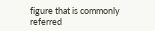figure that is commonly referred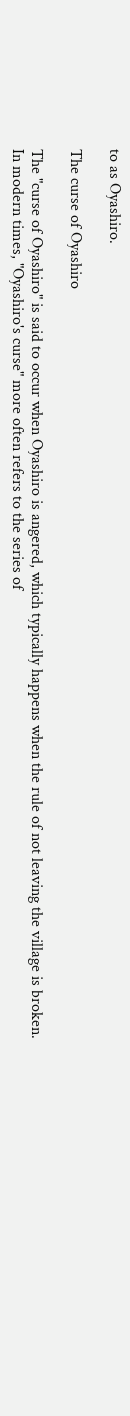to as Oyashiro.

The curse of Oyashiro

The "curse of Oyashiro" is said to occur when Oyashiro is angered, which typically happens when the rule of not leaving the village is broken. In modern times, "Oyashiro's curse" more often refers to the series of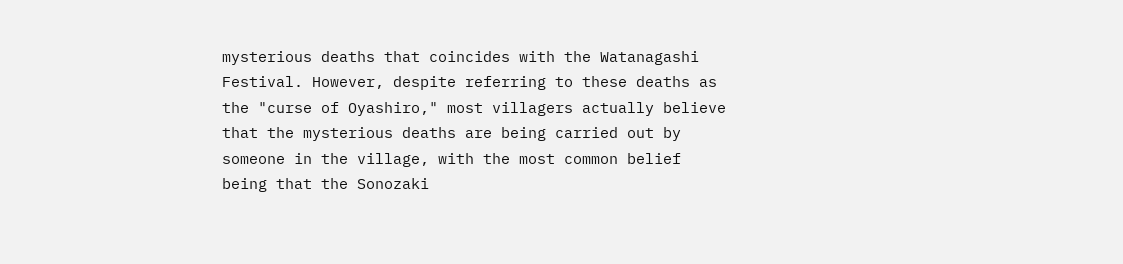mysterious deaths that coincides with the Watanagashi Festival. However, despite referring to these deaths as the "curse of Oyashiro," most villagers actually believe that the mysterious deaths are being carried out by someone in the village, with the most common belief being that the Sonozaki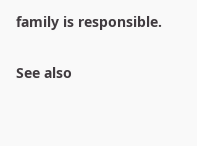family is responsible.

See also